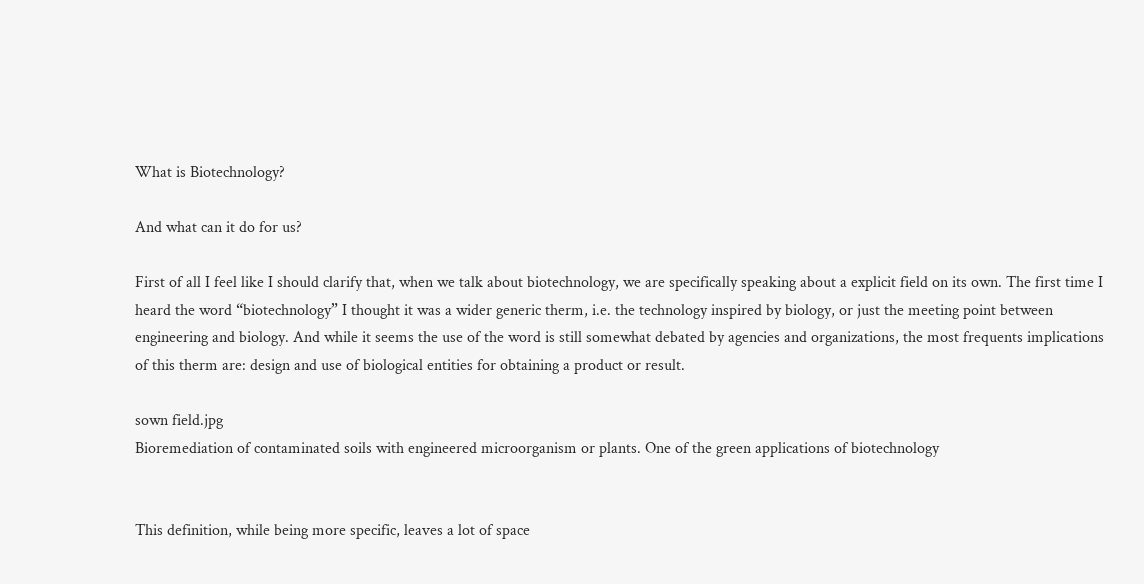What is Biotechnology?

And what can it do for us?

First of all I feel like I should clarify that, when we talk about biotechnology, we are specifically speaking about a explicit field on its own. The first time I heard the word “biotechnology” I thought it was a wider generic therm, i.e. the technology inspired by biology, or just the meeting point between engineering and biology. And while it seems the use of the word is still somewhat debated by agencies and organizations, the most frequents implications of this therm are: design and use of biological entities for obtaining a product or result.

sown field.jpg
Bioremediation of contaminated soils with engineered microorganism or plants. One of the green applications of biotechnology


This definition, while being more specific, leaves a lot of space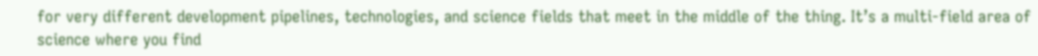for very different development pipelines, technologies, and science fields that meet in the middle of the thing. It’s a multi-field area of science where you find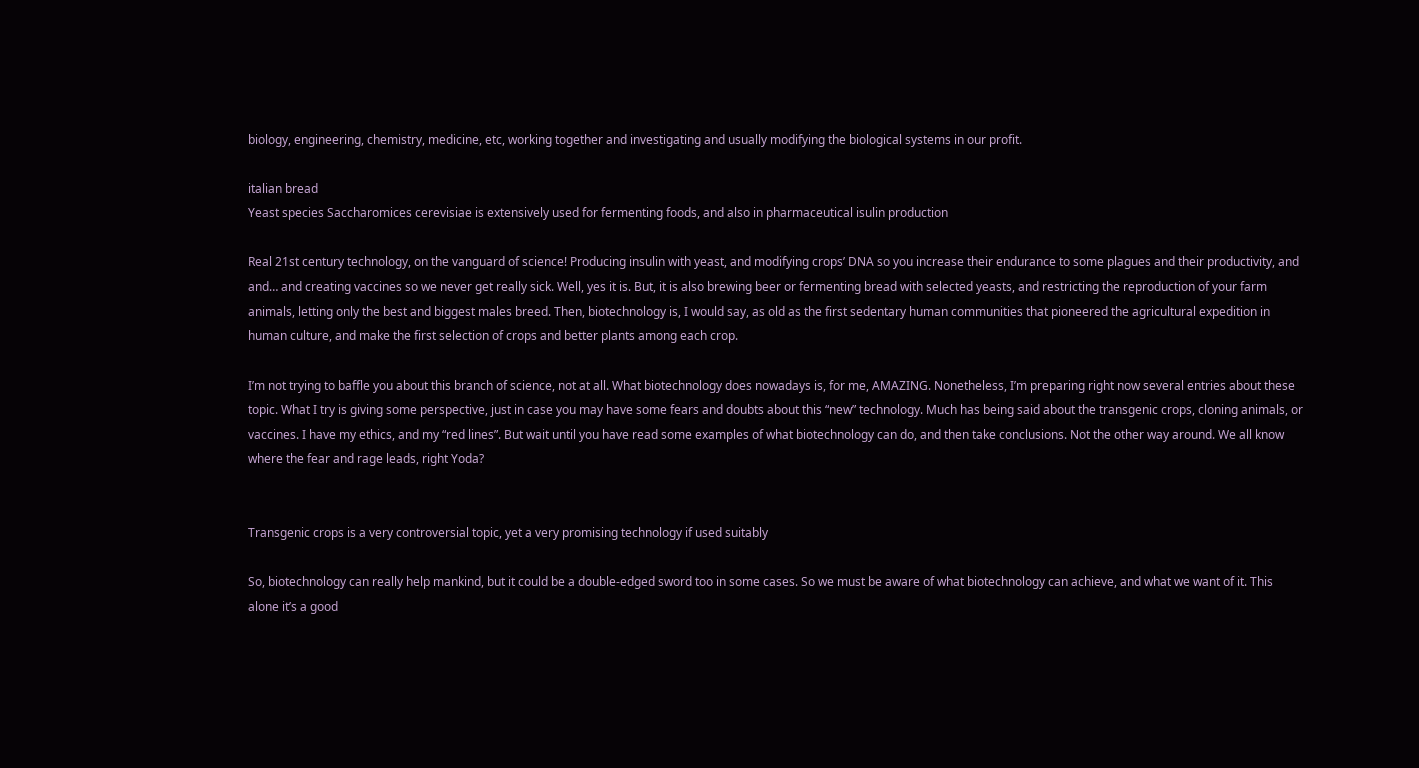biology, engineering, chemistry, medicine, etc, working together and investigating and usually modifying the biological systems in our profit.

italian bread
Yeast species Saccharomices cerevisiae is extensively used for fermenting foods, and also in pharmaceutical isulin production

Real 21st century technology, on the vanguard of science! Producing insulin with yeast, and modifying crops’ DNA so you increase their endurance to some plagues and their productivity, and and… and creating vaccines so we never get really sick. Well, yes it is. But, it is also brewing beer or fermenting bread with selected yeasts, and restricting the reproduction of your farm animals, letting only the best and biggest males breed. Then, biotechnology is, I would say, as old as the first sedentary human communities that pioneered the agricultural expedition in human culture, and make the first selection of crops and better plants among each crop.

I’m not trying to baffle you about this branch of science, not at all. What biotechnology does nowadays is, for me, AMAZING. Nonetheless, I’m preparing right now several entries about these topic. What I try is giving some perspective, just in case you may have some fears and doubts about this “new” technology. Much has being said about the transgenic crops, cloning animals, or vaccines. I have my ethics, and my “red lines”. But wait until you have read some examples of what biotechnology can do, and then take conclusions. Not the other way around. We all know where the fear and rage leads, right Yoda?


Transgenic crops is a very controversial topic, yet a very promising technology if used suitably

So, biotechnology can really help mankind, but it could be a double-edged sword too in some cases. So we must be aware of what biotechnology can achieve, and what we want of it. This alone it’s a good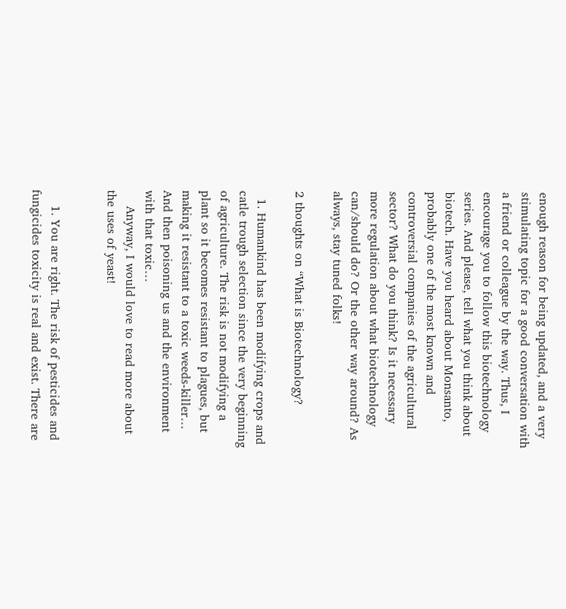enough reason for being updated, and a very stimulating topic for a good conversation with a friend or colleague by the way. Thus, I encourage you to follow this biotechnology series. And please, tell what you think about biotech. Have you heard about Monsanto, probably one of the most known and controversial companies of the agricultural sector? What do you think? Is it necessary more regulation about what biotechnology can/should do? Or the other way around? As always, stay tuned folks!

2 thoughts on “What is Biotechnology?

  1. Humankind has been modifying crops and catle trough selection since the very beginning of agriculture. The risk is not modifying a plant so it becomes resistant to plagues, but making it resistant to a toxic weeds-killer… And then poisoning us and the environment with that toxic…
    Anyway, I would love to read more about the uses of yeast!


    1. You are right. The risk of pesticides and fungicides toxicity is real and exist. There are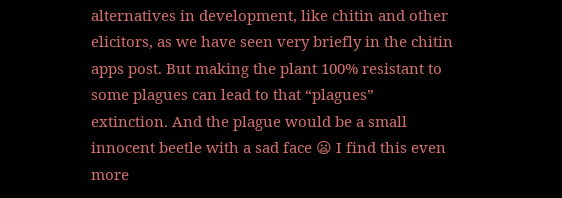alternatives in development, like chitin and other elicitors, as we have seen very briefly in the chitin apps post. But making the plant 100% resistant to some plagues can lead to that “plagues” extinction. And the plague would be a small innocent beetle with a sad face 😦 I find this even more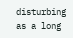disturbing as a long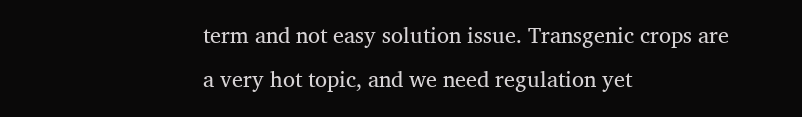term and not easy solution issue. Transgenic crops are a very hot topic, and we need regulation yet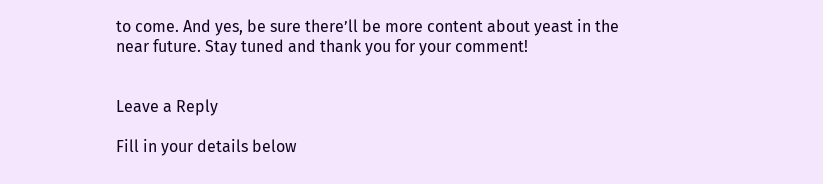to come. And yes, be sure there’ll be more content about yeast in the near future. Stay tuned and thank you for your comment!


Leave a Reply

Fill in your details below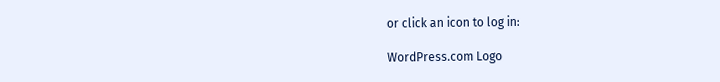or click an icon to log in:

WordPress.com Logo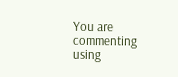You are commenting using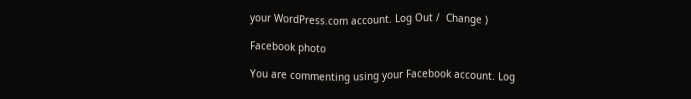your WordPress.com account. Log Out /  Change )

Facebook photo

You are commenting using your Facebook account. Log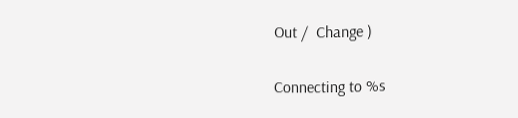Out /  Change )

Connecting to %s